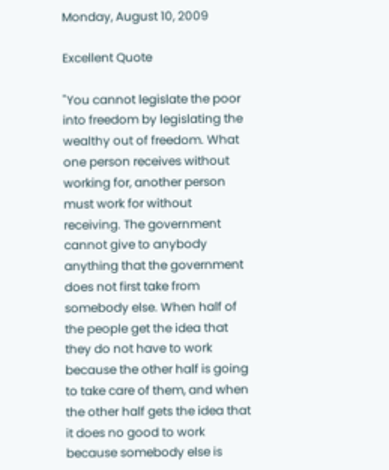Monday, August 10, 2009

Excellent Quote

"You cannot legislate the poor into freedom by legislating the wealthy out of freedom. What one person receives without working for, another person must work for without receiving. The government cannot give to anybody anything that the government does not first take from somebody else. When half of the people get the idea that they do not have to work because the other half is going to take care of them, and when the other half gets the idea that it does no good to work because somebody else is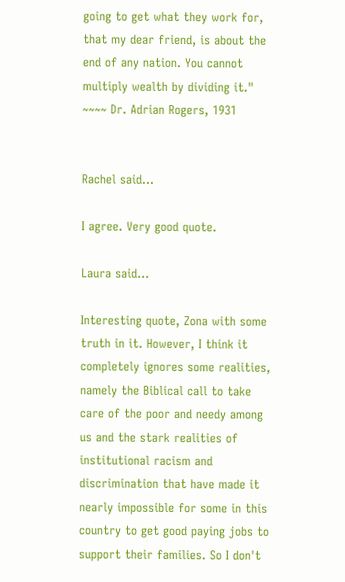going to get what they work for, that my dear friend, is about the end of any nation. You cannot multiply wealth by dividing it." ~~~~ Dr. Adrian Rogers, 1931


Rachel said...

I agree. Very good quote.

Laura said...

Interesting quote, Zona with some truth in it. However, I think it completely ignores some realities, namely the Biblical call to take care of the poor and needy among us and the stark realities of institutional racism and discrimination that have made it nearly impossible for some in this country to get good paying jobs to support their families. So I don't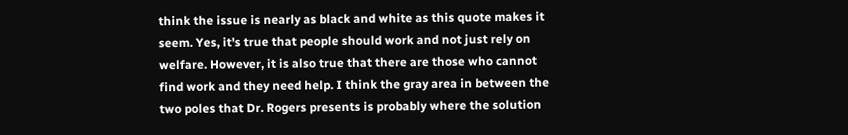think the issue is nearly as black and white as this quote makes it seem. Yes, it's true that people should work and not just rely on welfare. However, it is also true that there are those who cannot find work and they need help. I think the gray area in between the two poles that Dr. Rogers presents is probably where the solution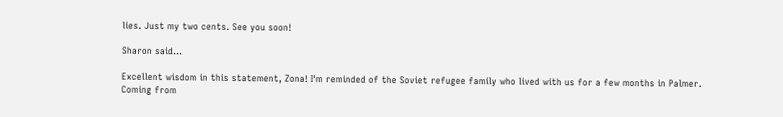lies. Just my two cents. See you soon!

Sharon said...

Excellent wisdom in this statement, Zona! I'm reminded of the Soviet refugee family who lived with us for a few months in Palmer. Coming from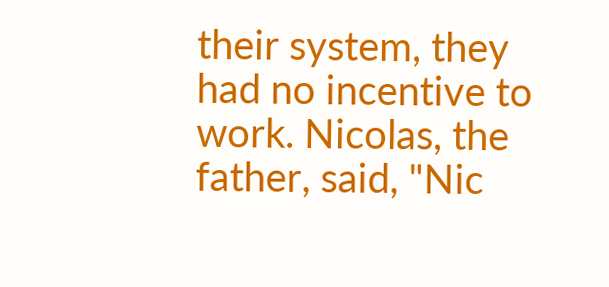their system, they had no incentive to work. Nicolas, the father, said, "Nic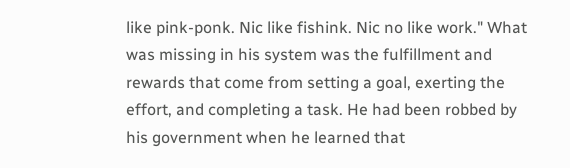like pink-ponk. Nic like fishink. Nic no like work." What was missing in his system was the fulfillment and rewards that come from setting a goal, exerting the effort, and completing a task. He had been robbed by his government when he learned that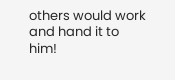others would work and hand it to him!